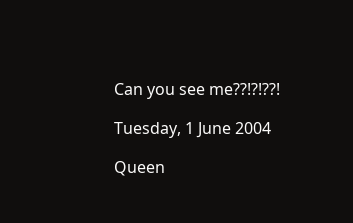Can you see me??!?!??!

Tuesday, 1 June 2004

Queen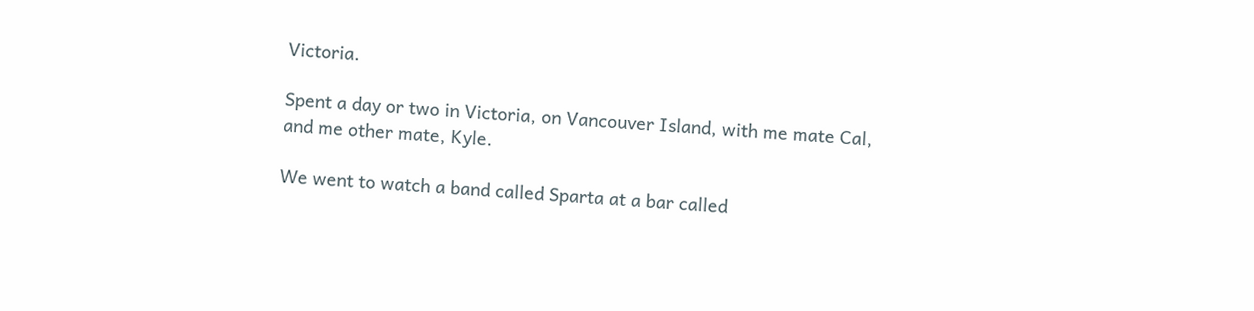Victoria.

Spent a day or two in Victoria, on Vancouver Island, with me mate Cal, and me other mate, Kyle.

We went to watch a band called Sparta at a bar called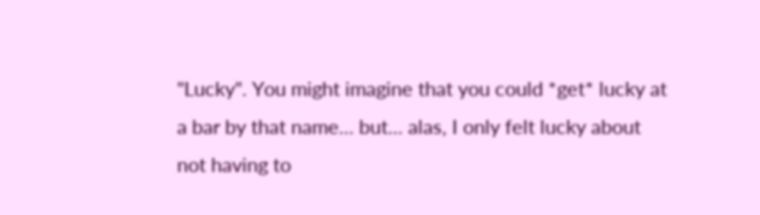"Lucky". You might imagine that you could *get* lucky at a bar by that name... but... alas, I only felt lucky about not having to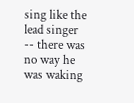sing like the lead singer -- there was no way he was waking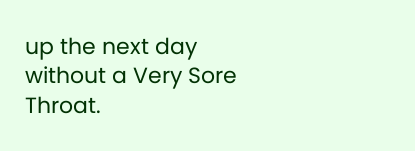up the next day without a Very Sore Throat.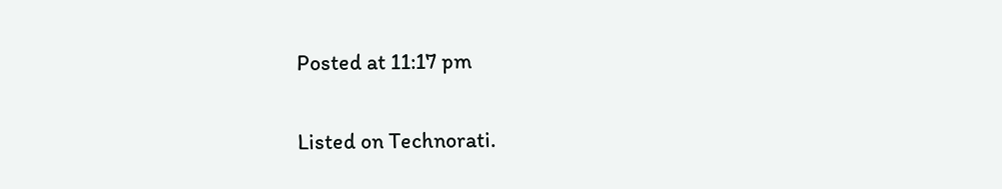Posted at 11:17 pm

Listed on Technorati.